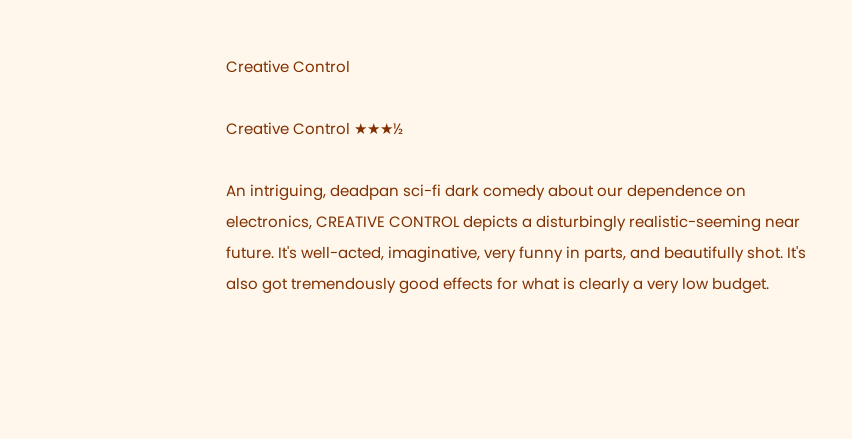Creative Control

Creative Control ★★★½

An intriguing, deadpan sci-fi dark comedy about our dependence on electronics, CREATIVE CONTROL depicts a disturbingly realistic-seeming near future. It's well-acted, imaginative, very funny in parts, and beautifully shot. It's also got tremendously good effects for what is clearly a very low budget.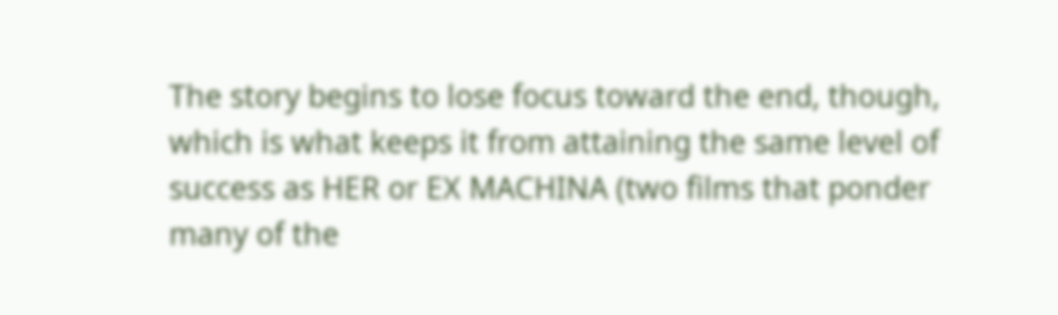The story begins to lose focus toward the end, though, which is what keeps it from attaining the same level of success as HER or EX MACHINA (two films that ponder many of the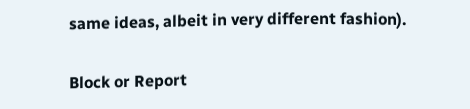same ideas, albeit in very different fashion).

Block or Report